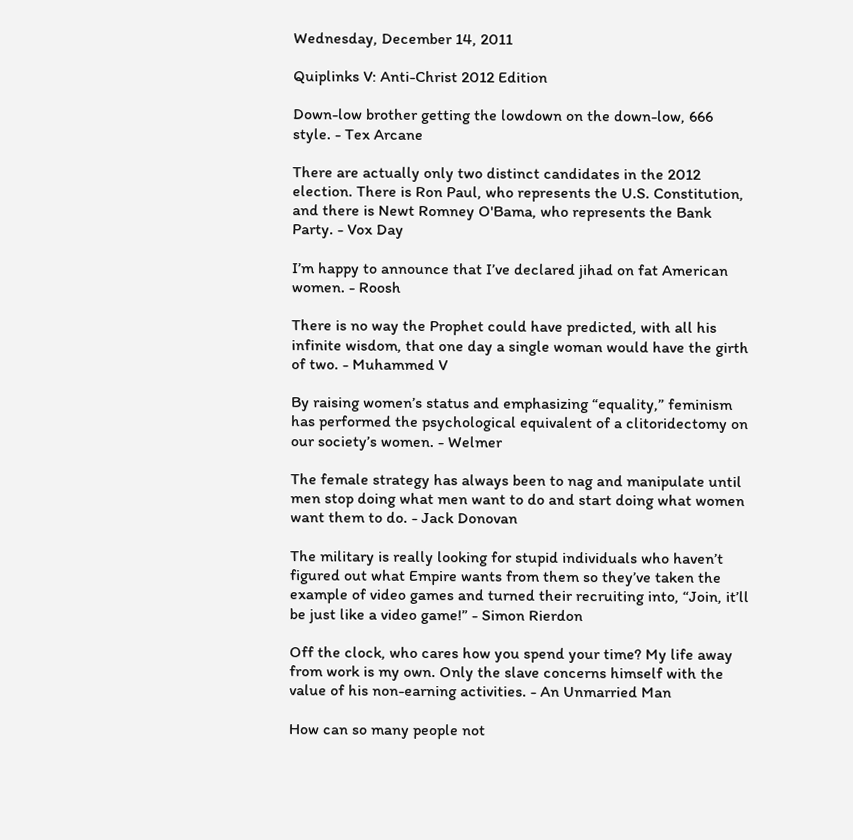Wednesday, December 14, 2011

Quiplinks V: Anti-Christ 2012 Edition

Down-low brother getting the lowdown on the down-low, 666 style. - Tex Arcane

There are actually only two distinct candidates in the 2012 election. There is Ron Paul, who represents the U.S. Constitution, and there is Newt Romney O'Bama, who represents the Bank Party. - Vox Day

I’m happy to announce that I’ve declared jihad on fat American women. - Roosh

There is no way the Prophet could have predicted, with all his infinite wisdom, that one day a single woman would have the girth of two. - Muhammed V

By raising women’s status and emphasizing “equality,” feminism has performed the psychological equivalent of a clitoridectomy on our society’s women. - Welmer

The female strategy has always been to nag and manipulate until men stop doing what men want to do and start doing what women want them to do. - Jack Donovan

The military is really looking for stupid individuals who haven’t figured out what Empire wants from them so they’ve taken the example of video games and turned their recruiting into, “Join, it’ll be just like a video game!” - Simon Rierdon

Off the clock, who cares how you spend your time? My life away from work is my own. Only the slave concerns himself with the value of his non-earning activities. - An Unmarried Man

How can so many people not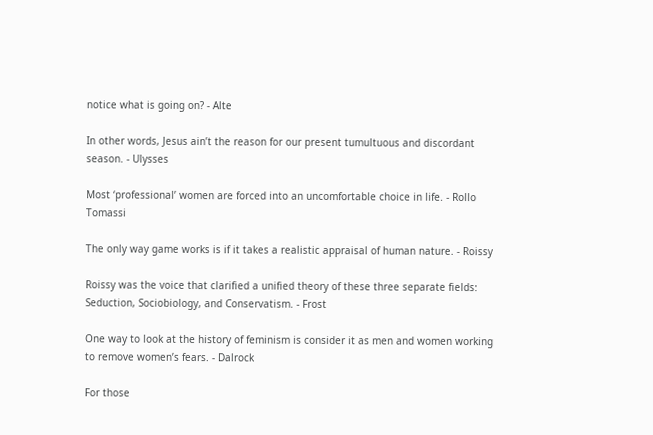notice what is going on? - Alte

In other words, Jesus ain’t the reason for our present tumultuous and discordant season. - Ulysses

Most ‘professional’ women are forced into an uncomfortable choice in life. - Rollo Tomassi

The only way game works is if it takes a realistic appraisal of human nature. - Roissy

Roissy was the voice that clarified a unified theory of these three separate fields: Seduction, Sociobiology, and Conservatism. - Frost

One way to look at the history of feminism is consider it as men and women working to remove women’s fears. - Dalrock

For those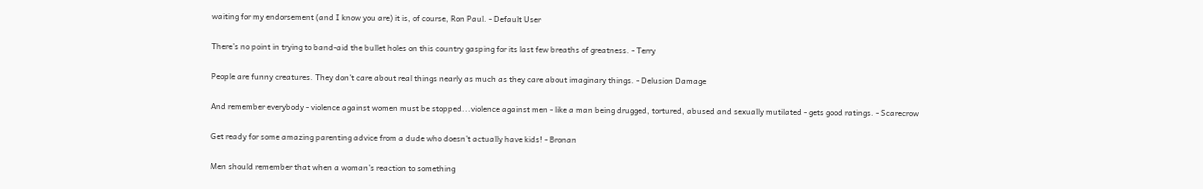waiting for my endorsement (and I know you are) it is, of course, Ron Paul. - Default User

There’s no point in trying to band-aid the bullet holes on this country gasping for its last few breaths of greatness. - Terry

People are funny creatures. They don’t care about real things nearly as much as they care about imaginary things. - Delusion Damage

And remember everybody - violence against women must be stopped...violence against men - like a man being drugged, tortured, abused and sexually mutilated - gets good ratings. - Scarecrow

Get ready for some amazing parenting advice from a dude who doesn’t actually have kids! - Bronan

Men should remember that when a woman’s reaction to something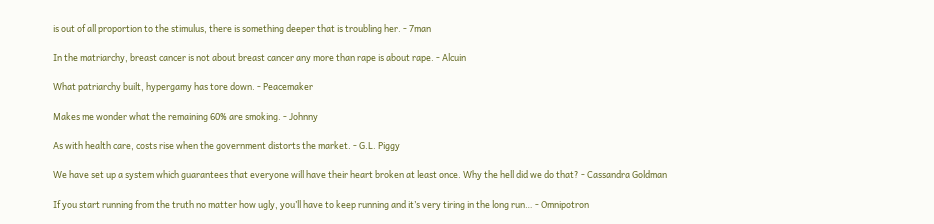is out of all proportion to the stimulus, there is something deeper that is troubling her. - 7man

In the matriarchy, breast cancer is not about breast cancer any more than rape is about rape. - Alcuin

What patriarchy built, hypergamy has tore down. - Peacemaker

Makes me wonder what the remaining 60% are smoking. - Johnny

As with health care, costs rise when the government distorts the market. - G.L. Piggy

We have set up a system which guarantees that everyone will have their heart broken at least once. Why the hell did we do that? - Cassandra Goldman

If you start running from the truth no matter how ugly, you’ll have to keep running and it’s very tiring in the long run… - Omnipotron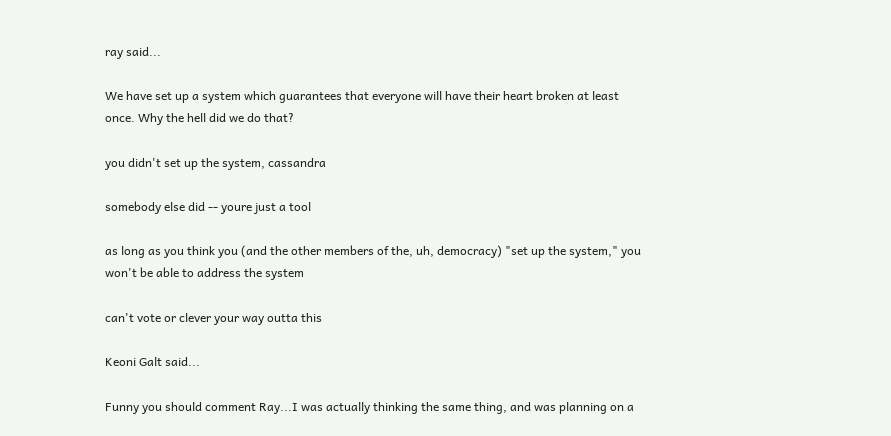ray said...

We have set up a system which guarantees that everyone will have their heart broken at least once. Why the hell did we do that?

you didn't set up the system, cassandra

somebody else did -- youre just a tool

as long as you think you (and the other members of the, uh, democracy) "set up the system," you won't be able to address the system

can't vote or clever your way outta this

Keoni Galt said...

Funny you should comment Ray...I was actually thinking the same thing, and was planning on a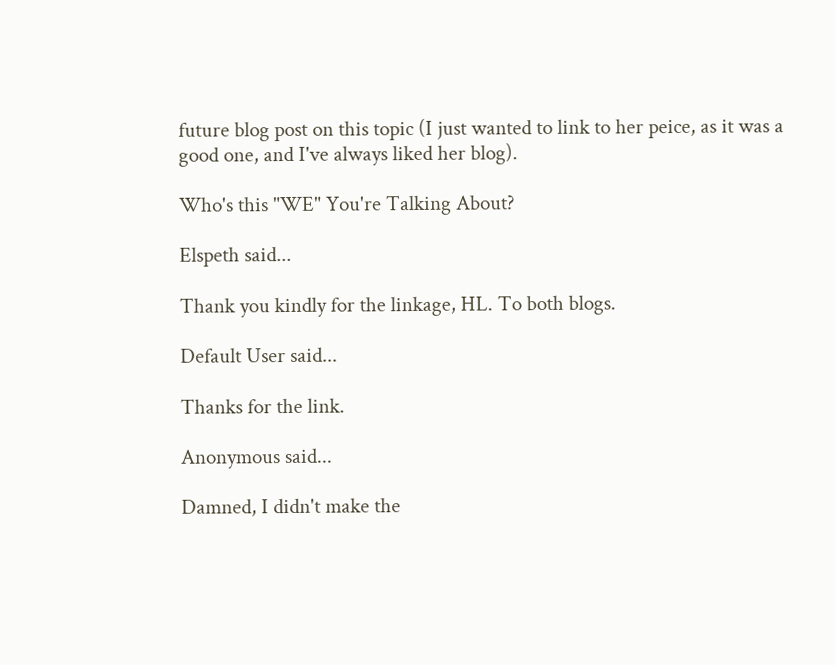future blog post on this topic (I just wanted to link to her peice, as it was a good one, and I've always liked her blog).

Who's this "WE" You're Talking About?

Elspeth said...

Thank you kindly for the linkage, HL. To both blogs.

Default User said...

Thanks for the link.

Anonymous said...

Damned, I didn't make the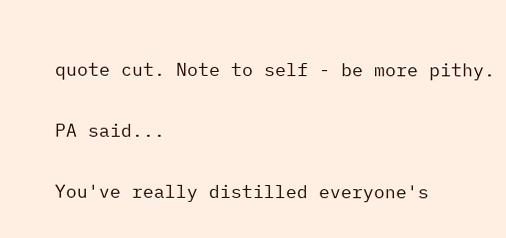quote cut. Note to self - be more pithy.

PA said...

You've really distilled everyone's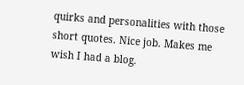quirks and personalities with those short quotes. Nice job. Makes me wish I had a blog.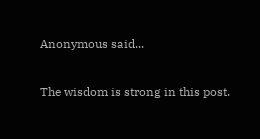Anonymous said...

The wisdom is strong in this post.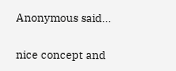Anonymous said...

nice concept and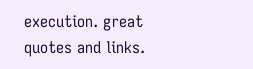execution. great quotes and links.